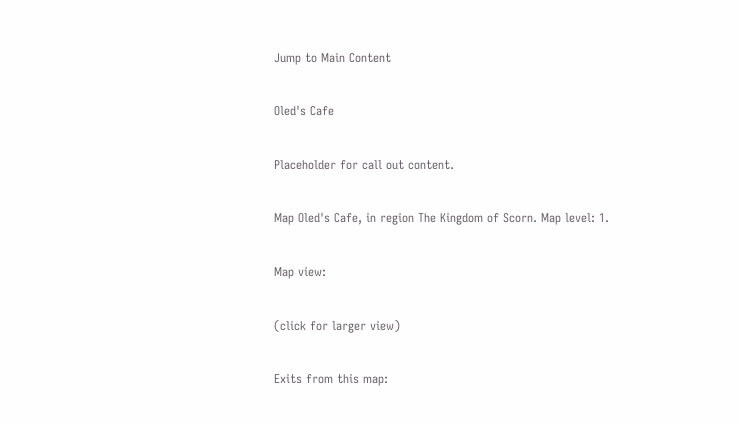Jump to Main Content

Oled's Cafe

Placeholder for call out content.

Map Oled's Cafe, in region The Kingdom of Scorn. Map level: 1.

Map view:

(click for larger view)

Exits from this map: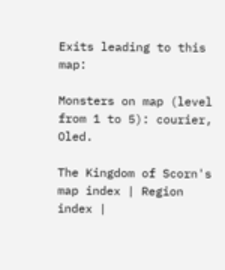Exits leading to this map:

Monsters on map (level from 1 to 5): courier, Oled.

The Kingdom of Scorn's map index | Region index |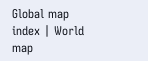Global map index | World map